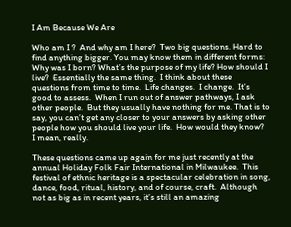I Am Because We Are

Who am I ?  And why am I here?  Two big questions. Hard to find anything bigger. You may know them in different forms: Why was I born? What’s the purpose of my life? How should I live?  Essentially the same thing.  I think about these questions from time to time.  Life changes.  I change.  It’s good to assess.  When I run out of answer pathways, I ask other people.  But they usually have nothing for me. That is to say, you can’t get any closer to your answers by asking other people how you should live your life.  How would they know?  I mean, really.

These questions came up again for me just recently at the annual Holiday Folk Fair International in Milwaukee.  This festival of ethnic heritage is a spectacular celebration in song, dance, food, ritual, history, and of course, craft.  Although not as big as in recent years, it’s still an amazing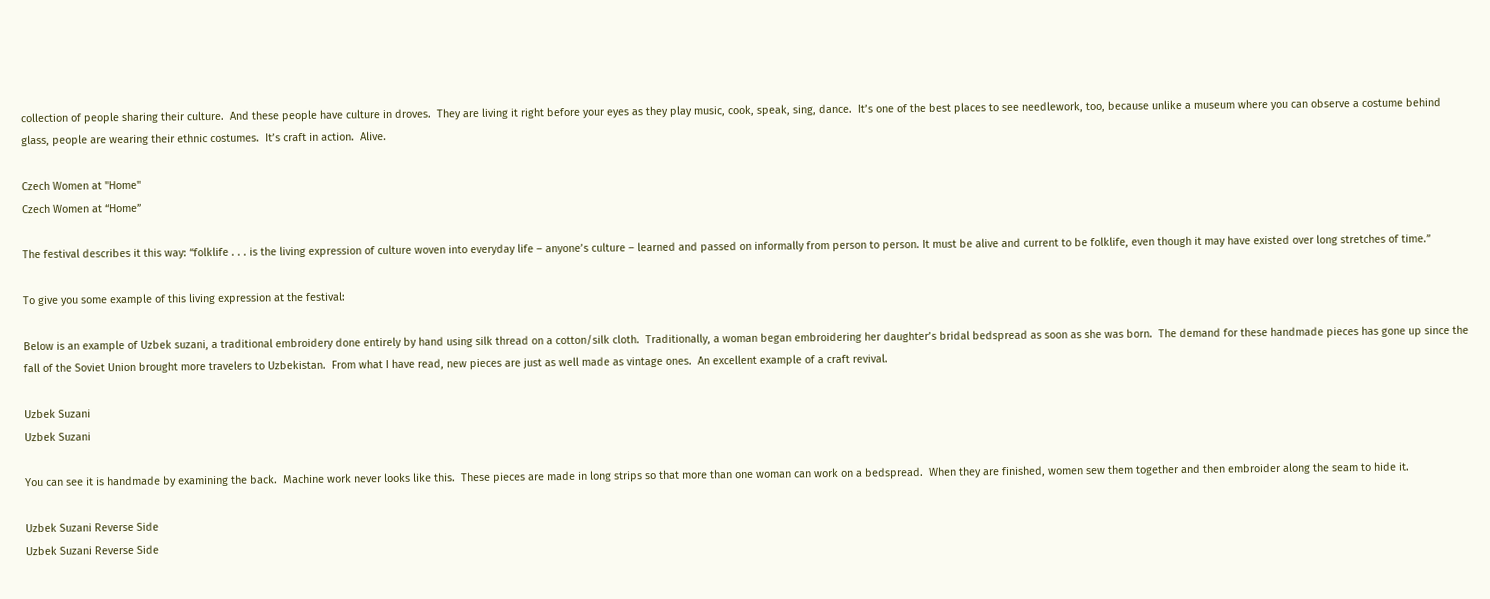collection of people sharing their culture.  And these people have culture in droves.  They are living it right before your eyes as they play music, cook, speak, sing, dance.  It’s one of the best places to see needlework, too, because unlike a museum where you can observe a costume behind glass, people are wearing their ethnic costumes.  It’s craft in action.  Alive.

Czech Women at "Home"
Czech Women at “Home”

The festival describes it this way: “folklife . . . is the living expression of culture woven into everyday life – anyone’s culture – learned and passed on informally from person to person. It must be alive and current to be folklife, even though it may have existed over long stretches of time.”

To give you some example of this living expression at the festival:

Below is an example of Uzbek suzani, a traditional embroidery done entirely by hand using silk thread on a cotton/silk cloth.  Traditionally, a woman began embroidering her daughter’s bridal bedspread as soon as she was born.  The demand for these handmade pieces has gone up since the fall of the Soviet Union brought more travelers to Uzbekistan.  From what I have read, new pieces are just as well made as vintage ones.  An excellent example of a craft revival.

Uzbek Suzani
Uzbek Suzani

You can see it is handmade by examining the back.  Machine work never looks like this.  These pieces are made in long strips so that more than one woman can work on a bedspread.  When they are finished, women sew them together and then embroider along the seam to hide it.

Uzbek Suzani Reverse Side
Uzbek Suzani Reverse Side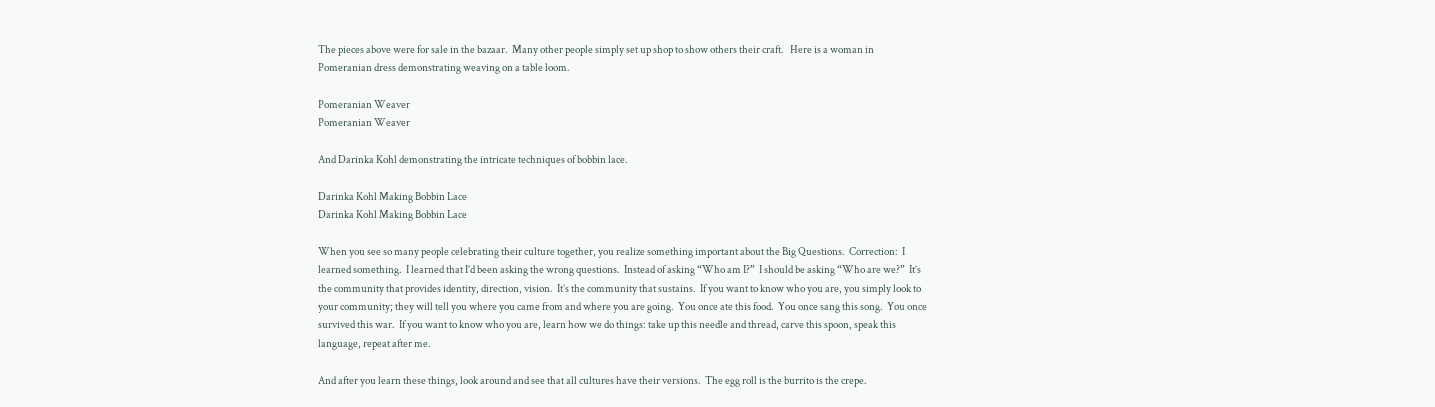The pieces above were for sale in the bazaar.  Many other people simply set up shop to show others their craft.   Here is a woman in Pomeranian dress demonstrating weaving on a table loom.

Pomeranian Weaver
Pomeranian Weaver

And Darinka Kohl demonstrating the intricate techniques of bobbin lace.

Darinka Kohl Making Bobbin Lace
Darinka Kohl Making Bobbin Lace

When you see so many people celebrating their culture together, you realize something important about the Big Questions.  Correction:  I learned something.  I learned that I’d been asking the wrong questions.  Instead of asking “Who am I?”  I should be asking “Who are we?”  It’s the community that provides identity, direction, vision.  It’s the community that sustains.  If you want to know who you are, you simply look to your community; they will tell you where you came from and where you are going.  You once ate this food.  You once sang this song.  You once survived this war.  If you want to know who you are, learn how we do things: take up this needle and thread, carve this spoon, speak this language, repeat after me.

And after you learn these things, look around and see that all cultures have their versions.  The egg roll is the burrito is the crepe.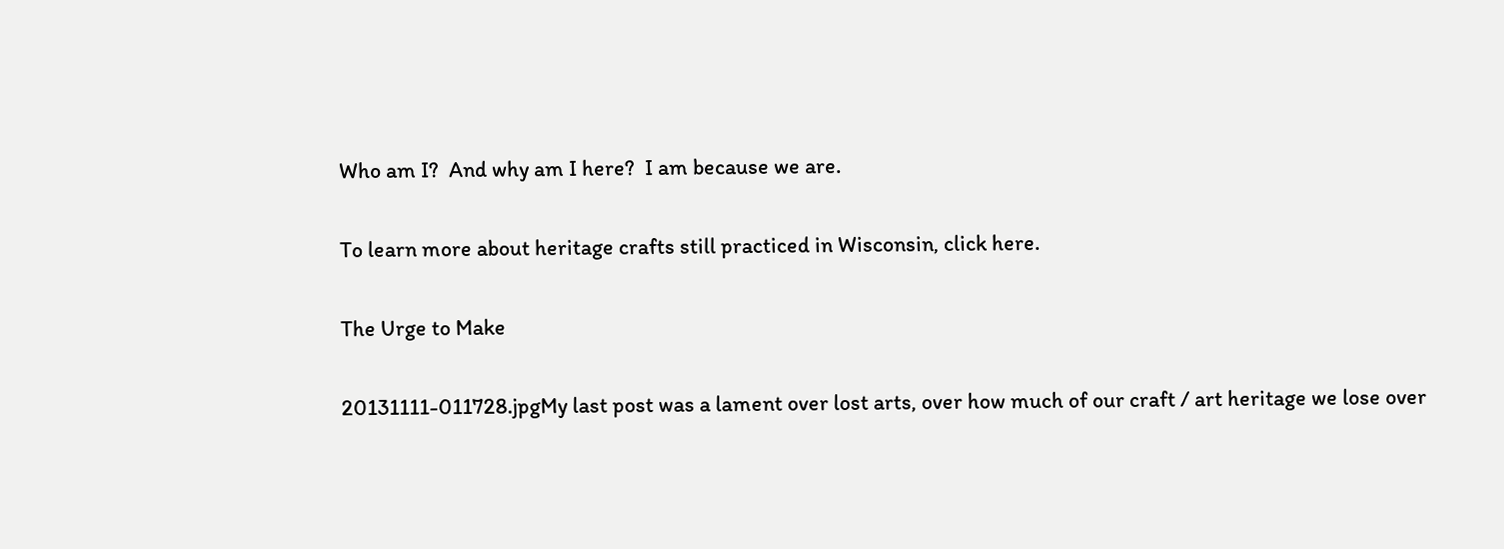Who am I?  And why am I here?  I am because we are.

To learn more about heritage crafts still practiced in Wisconsin, click here.

The Urge to Make

20131111-011728.jpgMy last post was a lament over lost arts, over how much of our craft / art heritage we lose over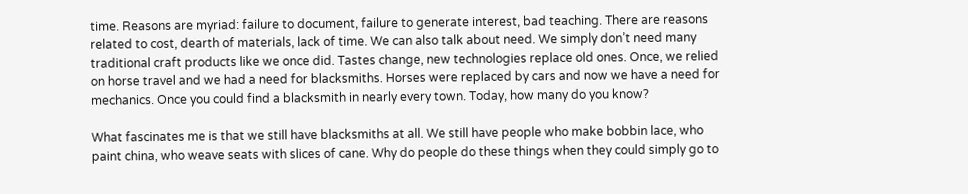time. Reasons are myriad: failure to document, failure to generate interest, bad teaching. There are reasons related to cost, dearth of materials, lack of time. We can also talk about need. We simply don’t need many traditional craft products like we once did. Tastes change, new technologies replace old ones. Once, we relied on horse travel and we had a need for blacksmiths. Horses were replaced by cars and now we have a need for mechanics. Once you could find a blacksmith in nearly every town. Today, how many do you know?

What fascinates me is that we still have blacksmiths at all. We still have people who make bobbin lace, who paint china, who weave seats with slices of cane. Why do people do these things when they could simply go to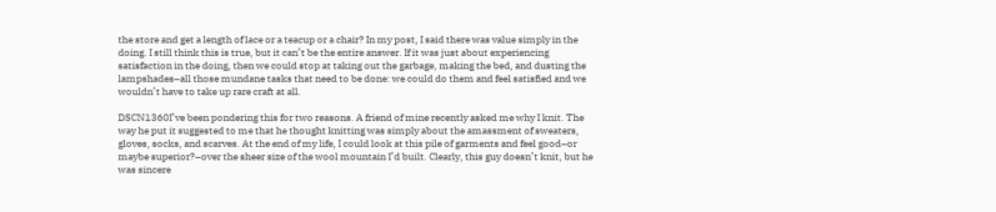the store and get a length of lace or a teacup or a chair? In my post, I said there was value simply in the doing. I still think this is true, but it can’t be the entire answer. If it was just about experiencing satisfaction in the doing, then we could stop at taking out the garbage, making the bed, and dusting the lampshades–all those mundane tasks that need to be done: we could do them and feel satisfied and we wouldn’t have to take up rare craft at all.

DSCN1360I’ve been pondering this for two reasons. A friend of mine recently asked me why I knit. The way he put it suggested to me that he thought knitting was simply about the amassment of sweaters, gloves, socks, and scarves. At the end of my life, I could look at this pile of garments and feel good–or maybe superior?–over the sheer size of the wool mountain I’d built. Clearly, this guy doesn’t knit, but he was sincere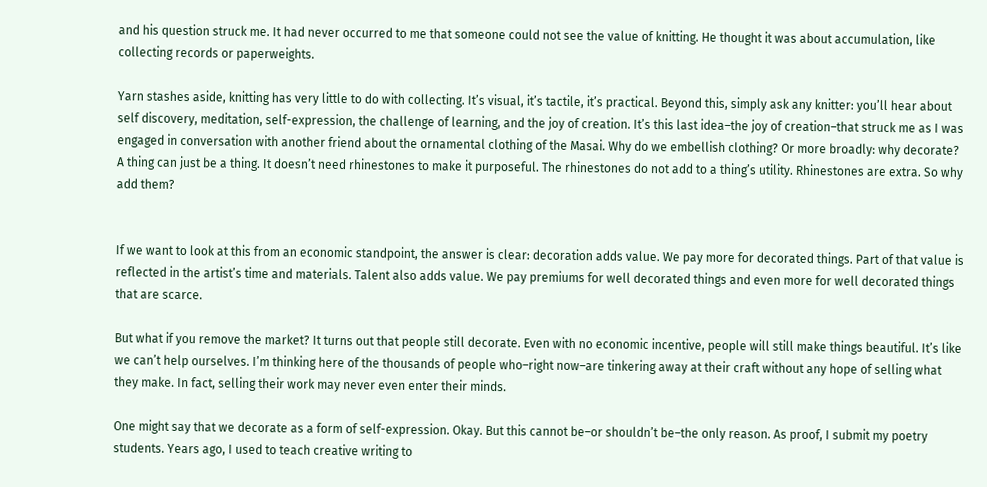and his question struck me. It had never occurred to me that someone could not see the value of knitting. He thought it was about accumulation, like collecting records or paperweights.

Yarn stashes aside, knitting has very little to do with collecting. It’s visual, it’s tactile, it’s practical. Beyond this, simply ask any knitter: you’ll hear about self discovery, meditation, self-expression, the challenge of learning, and the joy of creation. It’s this last idea–the joy of creation–that struck me as I was engaged in conversation with another friend about the ornamental clothing of the Masai. Why do we embellish clothing? Or more broadly: why decorate? A thing can just be a thing. It doesn’t need rhinestones to make it purposeful. The rhinestones do not add to a thing’s utility. Rhinestones are extra. So why add them?


If we want to look at this from an economic standpoint, the answer is clear: decoration adds value. We pay more for decorated things. Part of that value is reflected in the artist’s time and materials. Talent also adds value. We pay premiums for well decorated things and even more for well decorated things that are scarce.

But what if you remove the market? It turns out that people still decorate. Even with no economic incentive, people will still make things beautiful. It’s like we can’t help ourselves. I’m thinking here of the thousands of people who–right now–are tinkering away at their craft without any hope of selling what they make. In fact, selling their work may never even enter their minds.

One might say that we decorate as a form of self-expression. Okay. But this cannot be–or shouldn’t be–the only reason. As proof, I submit my poetry students. Years ago, I used to teach creative writing to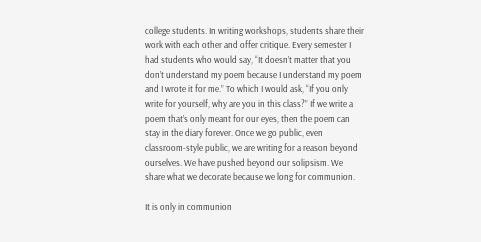college students. In writing workshops, students share their work with each other and offer critique. Every semester I had students who would say, “It doesn’t matter that you don’t understand my poem because I understand my poem and I wrote it for me.” To which I would ask, “If you only write for yourself, why are you in this class?” If we write a poem that’s only meant for our eyes, then the poem can stay in the diary forever. Once we go public, even classroom-style public, we are writing for a reason beyond ourselves. We have pushed beyond our solipsism. We share what we decorate because we long for communion.

It is only in communion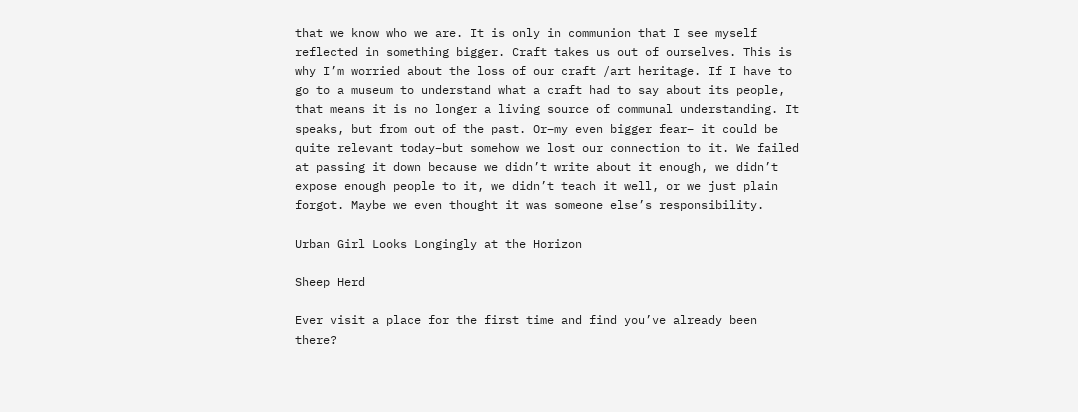that we know who we are. It is only in communion that I see myself reflected in something bigger. Craft takes us out of ourselves. This is why I’m worried about the loss of our craft /art heritage. If I have to go to a museum to understand what a craft had to say about its people, that means it is no longer a living source of communal understanding. It speaks, but from out of the past. Or–my even bigger fear– it could be quite relevant today–but somehow we lost our connection to it. We failed at passing it down because we didn’t write about it enough, we didn’t expose enough people to it, we didn’t teach it well, or we just plain forgot. Maybe we even thought it was someone else’s responsibility.

Urban Girl Looks Longingly at the Horizon

Sheep Herd

Ever visit a place for the first time and find you’ve already been there?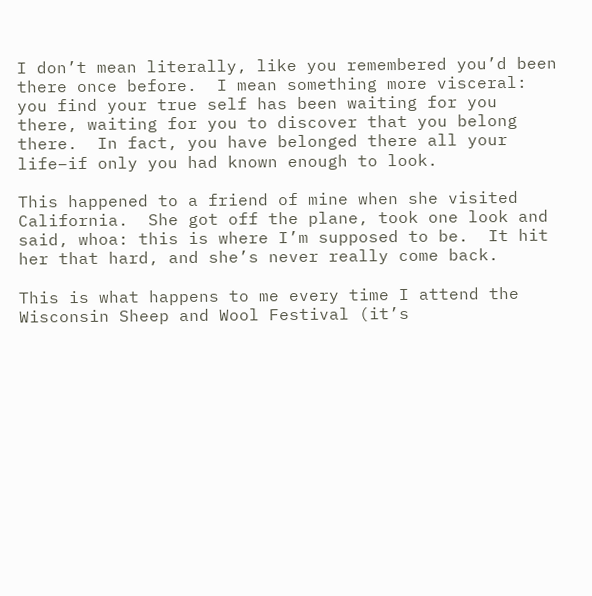I don’t mean literally, like you remembered you’d been there once before.  I mean something more visceral: you find your true self has been waiting for you there, waiting for you to discover that you belong there.  In fact, you have belonged there all your life–if only you had known enough to look.

This happened to a friend of mine when she visited California.  She got off the plane, took one look and said, whoa: this is where I’m supposed to be.  It hit her that hard, and she’s never really come back.

This is what happens to me every time I attend the Wisconsin Sheep and Wool Festival (it’s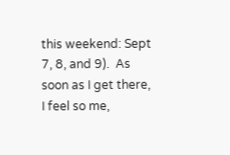this weekend: Sept 7, 8, and 9).  As soon as I get there,  I feel so me,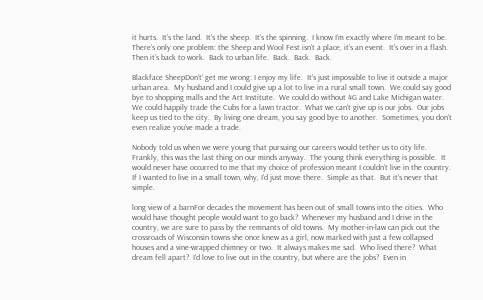it hurts.  It’s the land.  It’s the sheep.  It’s the spinning.  I know I’m exactly where I’m meant to be.  There’s only one problem: the Sheep and Wool Fest isn’t a place, it’s an event.  It’s over in a flash.  Then it’s back to work.  Back to urban life.  Back.  Back.  Back.

Blackface SheepDon’t’ get me wrong: I enjoy my life.  It’s just impossible to live it outside a major urban area.  My husband and I could give up a lot to live in a rural small town.  We could say good bye to shopping malls and the Art Institute.  We could do without 4G and Lake Michigan water.  We could happily trade the Cubs for a lawn tractor.  What we can’t give up is our jobs.  Our jobs keep us tied to the city.  By living one dream, you say good bye to another.  Sometimes, you don’t even realize you’ve made a trade.

Nobody told us when we were young that pursuing our careers would tether us to city life.  Frankly, this was the last thing on our minds anyway.  The young think everything is possible.  It would never have occurred to me that my choice of profession meant I couldn’t live in the country.  If I wanted to live in a small town, why, I’d just move there.  Simple as that.  But it’s never that simple.

long view of a barnFor decades the movement has been out of small towns into the cities.  Who would have thought people would want to go back?  Whenever my husband and I drive in the country, we are sure to pass by the remnants of old towns.  My mother-in-law can pick out the crossroads of Wisconsin towns she once knew as a girl, now marked with just a few collapsed houses and a vine-wrapped chimney or two.  It always makes me sad.  Who lived there?  What dream fell apart?  I’d love to live out in the country, but where are the jobs?  Even in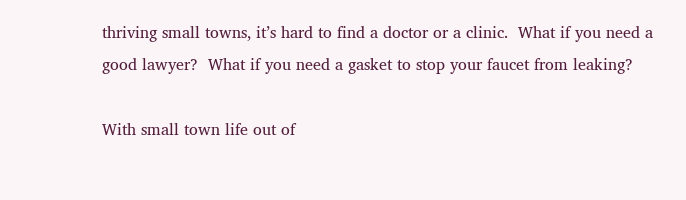thriving small towns, it’s hard to find a doctor or a clinic.  What if you need a good lawyer?  What if you need a gasket to stop your faucet from leaking?

With small town life out of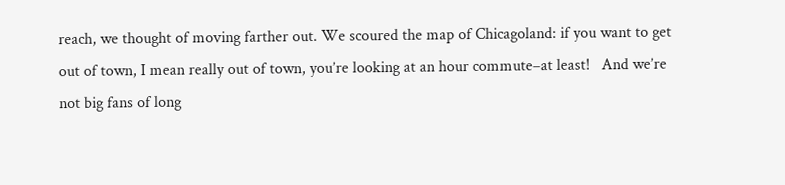reach, we thought of moving farther out. We scoured the map of Chicagoland: if you want to get out of town, I mean really out of town, you’re looking at an hour commute–at least!   And we’re not big fans of long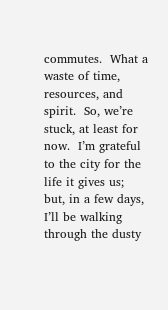commutes.  What a waste of time, resources, and spirit.  So, we’re stuck, at least for now.  I’m grateful to the city for the life it gives us; but, in a few days, I’ll be walking through the dusty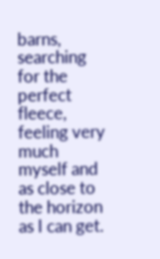barns, searching for the perfect fleece, feeling very much myself and as close to the horizon as I can get.